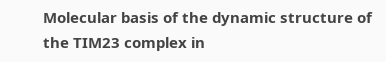Molecular basis of the dynamic structure of the TIM23 complex in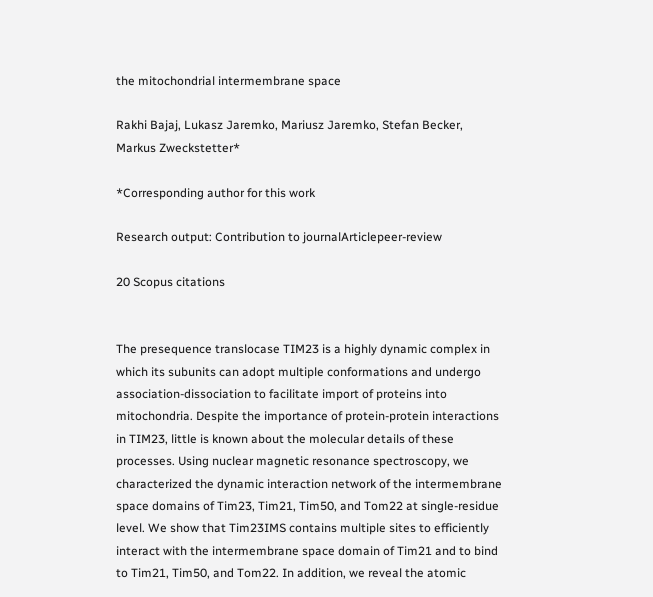the mitochondrial intermembrane space

Rakhi Bajaj, Lukasz Jaremko, Mariusz Jaremko, Stefan Becker, Markus Zweckstetter*

*Corresponding author for this work

Research output: Contribution to journalArticlepeer-review

20 Scopus citations


The presequence translocase TIM23 is a highly dynamic complex in which its subunits can adopt multiple conformations and undergo association-dissociation to facilitate import of proteins into mitochondria. Despite the importance of protein-protein interactions in TIM23, little is known about the molecular details of these processes. Using nuclear magnetic resonance spectroscopy, we characterized the dynamic interaction network of the intermembrane space domains of Tim23, Tim21, Tim50, and Tom22 at single-residue level. We show that Tim23IMS contains multiple sites to efficiently interact with the intermembrane space domain of Tim21 and to bind to Tim21, Tim50, and Tom22. In addition, we reveal the atomic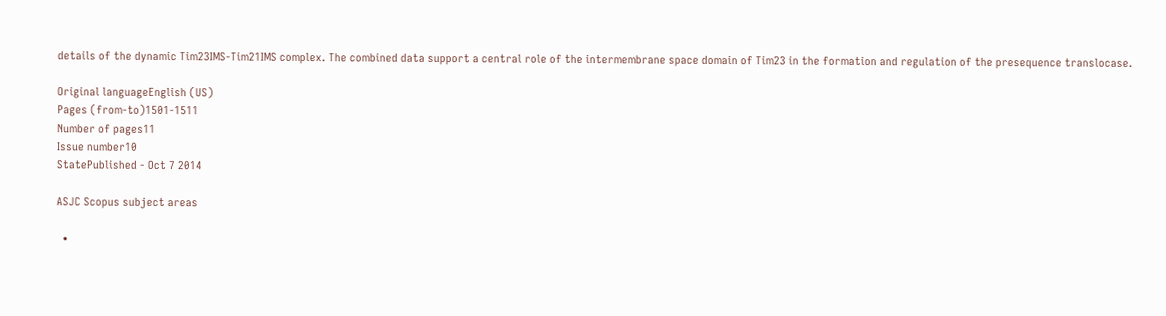details of the dynamic Tim23IMS-Tim21IMS complex. The combined data support a central role of the intermembrane space domain of Tim23 in the formation and regulation of the presequence translocase.

Original languageEnglish (US)
Pages (from-to)1501-1511
Number of pages11
Issue number10
StatePublished - Oct 7 2014

ASJC Scopus subject areas

  •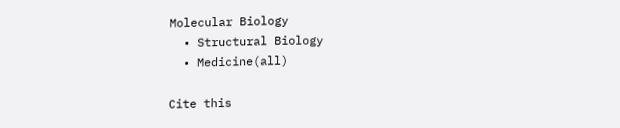Molecular Biology
  • Structural Biology
  • Medicine(all)

Cite this